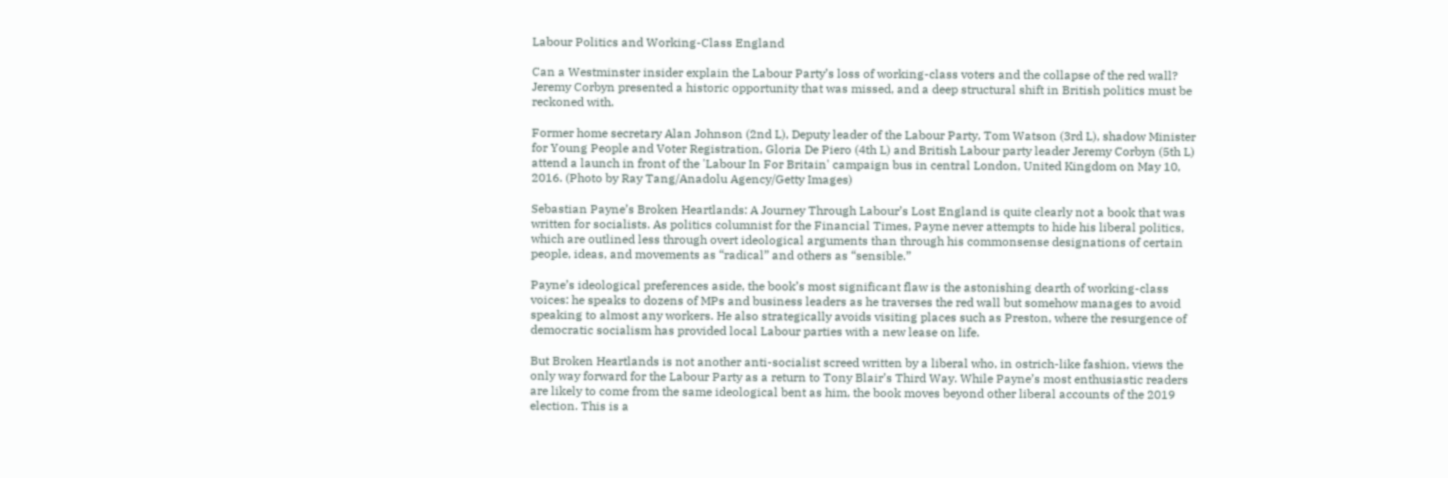Labour Politics and Working-Class England

Can a Westminster insider explain the Labour Party’s loss of working-class voters and the collapse of the red wall? Jeremy Corbyn presented a historic opportunity that was missed, and a deep structural shift in British politics must be reckoned with.

Former home secretary Alan Johnson (2nd L), Deputy leader of the Labour Party, Tom Watson (3rd L), shadow Minister for Young People and Voter Registration, Gloria De Piero (4th L) and British Labour party leader Jeremy Corbyn (5th L) attend a launch in front of the 'Labour In For Britain' campaign bus in central London, United Kingdom on May 10, 2016. (Photo by Ray Tang/Anadolu Agency/Getty Images)

Sebastian Payne’s Broken Heartlands: A Journey Through Labour’s Lost England is quite clearly not a book that was written for socialists. As politics columnist for the Financial Times, Payne never attempts to hide his liberal politics, which are outlined less through overt ideological arguments than through his commonsense designations of certain people, ideas, and movements as “radical” and others as “sensible.”

Payne’s ideological preferences aside, the book’s most significant flaw is the astonishing dearth of working-class voices: he speaks to dozens of MPs and business leaders as he traverses the red wall but somehow manages to avoid speaking to almost any workers. He also strategically avoids visiting places such as Preston, where the resurgence of democratic socialism has provided local Labour parties with a new lease on life.

But Broken Heartlands is not another anti-socialist screed written by a liberal who, in ostrich-like fashion, views the only way forward for the Labour Party as a return to Tony Blair’s Third Way. While Payne’s most enthusiastic readers are likely to come from the same ideological bent as him, the book moves beyond other liberal accounts of the 2019 election. This is a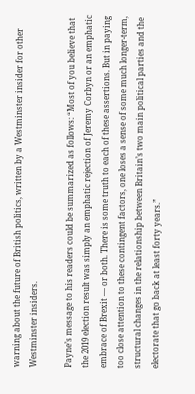warning about the future of British politics, written by a Westminster insider for other Westminster insiders.

Payne’s message to his readers could be summarized as follows: “Most of you believe that the 2019 election result was simply an emphatic rejection of Jeremy Corbyn or an emphatic embrace of Brexit — or both. There is some truth to each of these assertions. But in paying too close attention to these contingent factors, one loses a sense of some much longer-term, structural changes in the relationship between Britain’s two main political parties and the electorate that go back at least forty years.”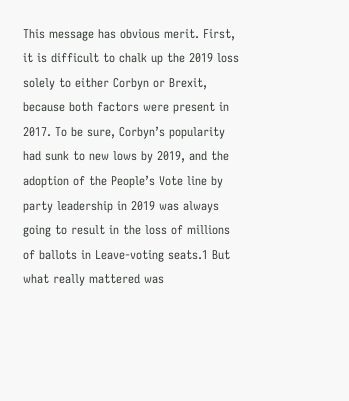This message has obvious merit. First, it is difficult to chalk up the 2019 loss solely to either Corbyn or Brexit, because both factors were present in 2017. To be sure, Corbyn’s popularity had sunk to new lows by 2019, and the adoption of the People’s Vote line by party leadership in 2019 was always going to result in the loss of millions of ballots in Leave-voting seats.1 But what really mattered was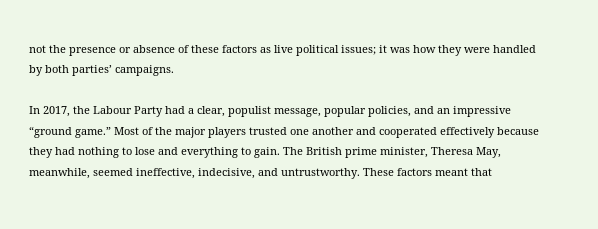not the presence or absence of these factors as live political issues; it was how they were handled by both parties’ campaigns.

In 2017, the Labour Party had a clear, populist message, popular policies, and an impressive “ground game.” Most of the major players trusted one another and cooperated effectively because they had nothing to lose and everything to gain. The British prime minister, Theresa May, meanwhile, seemed ineffective, indecisive, and untrustworthy. These factors meant that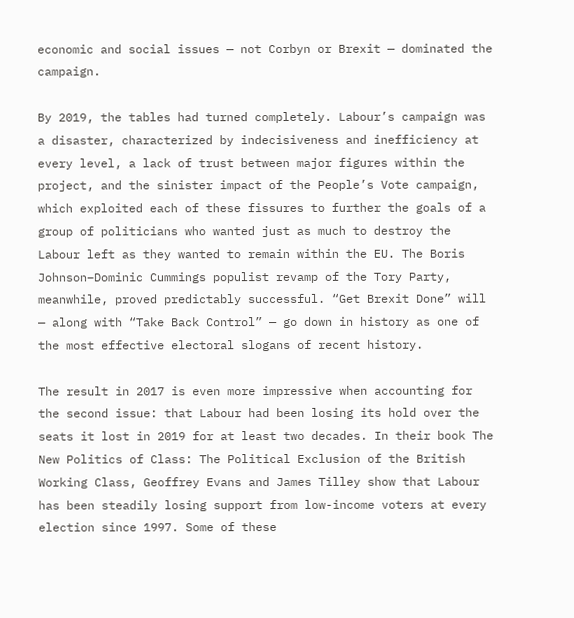economic and social issues — not Corbyn or Brexit — dominated the campaign.

By 2019, the tables had turned completely. Labour’s campaign was a disaster, characterized by indecisiveness and inefficiency at every level, a lack of trust between major figures within the project, and the sinister impact of the People’s Vote campaign, which exploited each of these fissures to further the goals of a group of politicians who wanted just as much to destroy the Labour left as they wanted to remain within the EU. The Boris Johnson–Dominic Cummings populist revamp of the Tory Party, meanwhile, proved predictably successful. “Get Brexit Done” will — along with “Take Back Control” — go down in history as one of the most effective electoral slogans of recent history.

The result in 2017 is even more impressive when accounting for the second issue: that Labour had been losing its hold over the seats it lost in 2019 for at least two decades. In their book The New Politics of Class: The Political Exclusion of the British Working Class, Geoffrey Evans and James Tilley show that Labour has been steadily losing support from low-income voters at every election since 1997. Some of these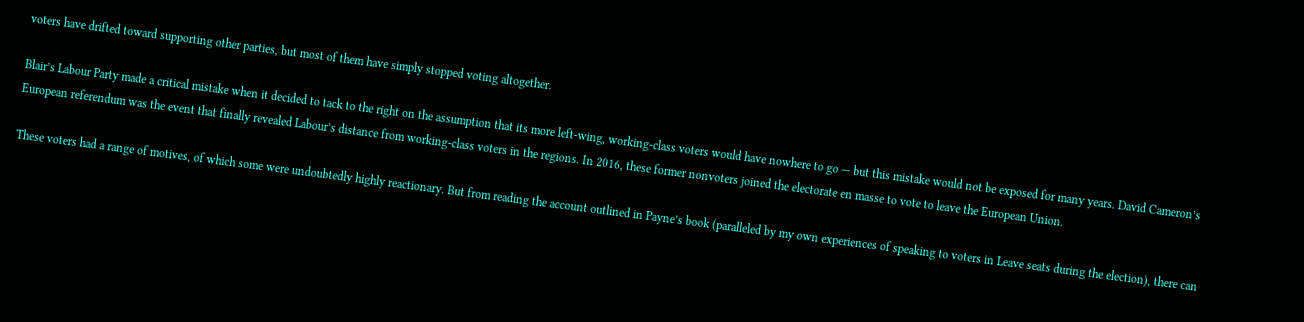voters have drifted toward supporting other parties, but most of them have simply stopped voting altogether.

Blair’s Labour Party made a critical mistake when it decided to tack to the right on the assumption that its more left-wing, working-class voters would have nowhere to go — but this mistake would not be exposed for many years. David Cameron’s European referendum was the event that finally revealed Labour’s distance from working-class voters in the regions. In 2016, these former nonvoters joined the electorate en masse to vote to leave the European Union.

These voters had a range of motives, of which some were undoubtedly highly reactionary. But from reading the account outlined in Payne’s book (paralleled by my own experiences of speaking to voters in Leave seats during the election), there can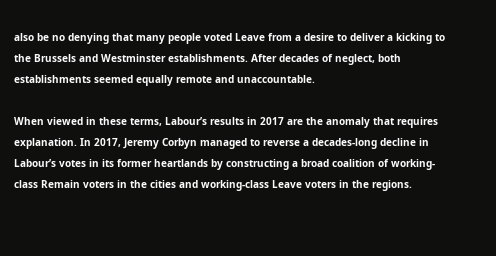also be no denying that many people voted Leave from a desire to deliver a kicking to the Brussels and Westminster establishments. After decades of neglect, both establishments seemed equally remote and unaccountable.

When viewed in these terms, Labour’s results in 2017 are the anomaly that requires explanation. In 2017, Jeremy Corbyn managed to reverse a decades-long decline in Labour’s votes in its former heartlands by constructing a broad coalition of working-class Remain voters in the cities and working-class Leave voters in the regions.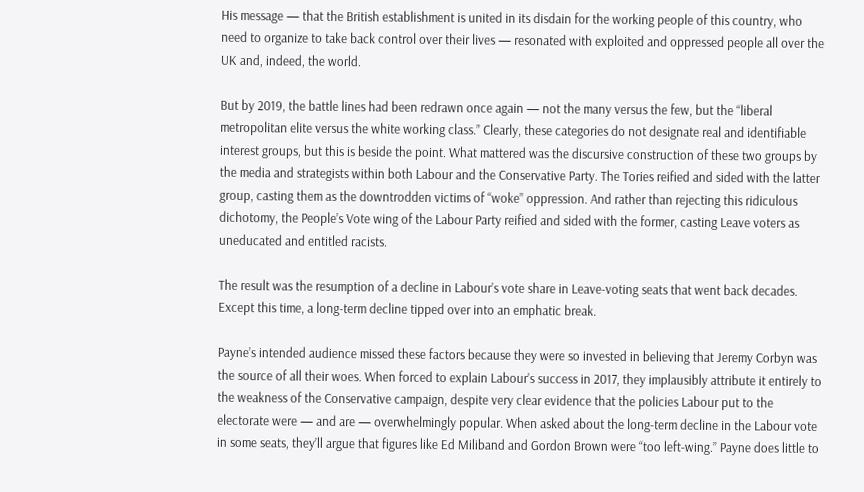His message — that the British establishment is united in its disdain for the working people of this country, who need to organize to take back control over their lives — resonated with exploited and oppressed people all over the UK and, indeed, the world.

But by 2019, the battle lines had been redrawn once again — not the many versus the few, but the “liberal metropolitan elite versus the white working class.” Clearly, these categories do not designate real and identifiable interest groups, but this is beside the point. What mattered was the discursive construction of these two groups by the media and strategists within both Labour and the Conservative Party. The Tories reified and sided with the latter group, casting them as the downtrodden victims of “woke” oppression. And rather than rejecting this ridiculous dichotomy, the People’s Vote wing of the Labour Party reified and sided with the former, casting Leave voters as uneducated and entitled racists.

The result was the resumption of a decline in Labour’s vote share in Leave-voting seats that went back decades. Except this time, a long-term decline tipped over into an emphatic break.

Payne’s intended audience missed these factors because they were so invested in believing that Jeremy Corbyn was the source of all their woes. When forced to explain Labour’s success in 2017, they implausibly attribute it entirely to the weakness of the Conservative campaign, despite very clear evidence that the policies Labour put to the electorate were — and are — overwhelmingly popular. When asked about the long-term decline in the Labour vote in some seats, they’ll argue that figures like Ed Miliband and Gordon Brown were “too left-wing.” Payne does little to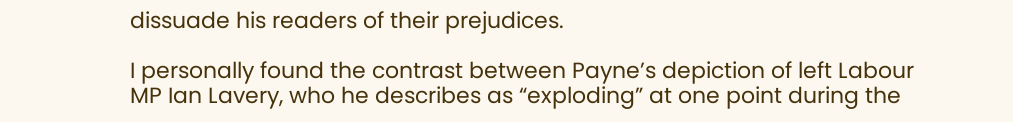dissuade his readers of their prejudices.

I personally found the contrast between Payne’s depiction of left Labour MP Ian Lavery, who he describes as “exploding” at one point during the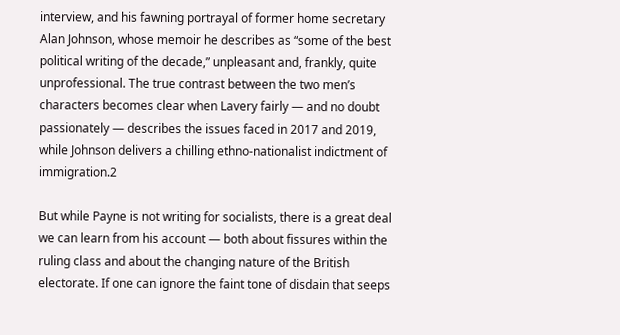interview, and his fawning portrayal of former home secretary Alan Johnson, whose memoir he describes as “some of the best political writing of the decade,” unpleasant and, frankly, quite unprofessional. The true contrast between the two men’s characters becomes clear when Lavery fairly — and no doubt passionately — describes the issues faced in 2017 and 2019, while Johnson delivers a chilling ethno-nationalist indictment of immigration.2

But while Payne is not writing for socialists, there is a great deal we can learn from his account — both about fissures within the ruling class and about the changing nature of the British electorate. If one can ignore the faint tone of disdain that seeps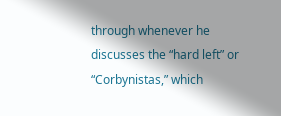through whenever he discusses the “hard left” or “Corbynistas,” which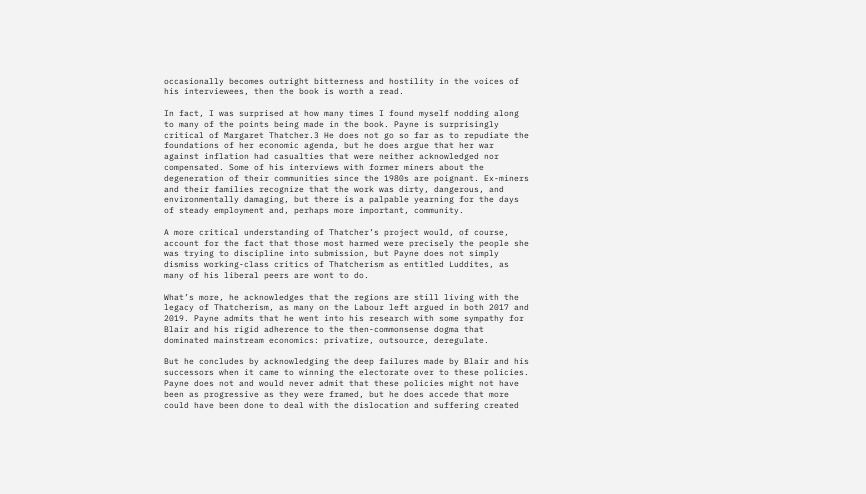occasionally becomes outright bitterness and hostility in the voices of his interviewees, then the book is worth a read.

In fact, I was surprised at how many times I found myself nodding along to many of the points being made in the book. Payne is surprisingly critical of Margaret Thatcher.3 He does not go so far as to repudiate the foundations of her economic agenda, but he does argue that her war against inflation had casualties that were neither acknowledged nor compensated. Some of his interviews with former miners about the degeneration of their communities since the 1980s are poignant. Ex-miners and their families recognize that the work was dirty, dangerous, and environmentally damaging, but there is a palpable yearning for the days of steady employment and, perhaps more important, community.

A more critical understanding of Thatcher’s project would, of course, account for the fact that those most harmed were precisely the people she was trying to discipline into submission, but Payne does not simply dismiss working-class critics of Thatcherism as entitled Luddites, as many of his liberal peers are wont to do.

What’s more, he acknowledges that the regions are still living with the legacy of Thatcherism, as many on the Labour left argued in both 2017 and 2019. Payne admits that he went into his research with some sympathy for Blair and his rigid adherence to the then-commonsense dogma that dominated mainstream economics: privatize, outsource, deregulate.

But he concludes by acknowledging the deep failures made by Blair and his successors when it came to winning the electorate over to these policies. Payne does not and would never admit that these policies might not have been as progressive as they were framed, but he does accede that more could have been done to deal with the dislocation and suffering created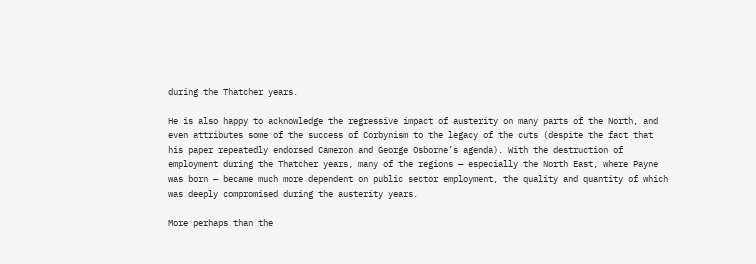during the Thatcher years.

He is also happy to acknowledge the regressive impact of austerity on many parts of the North, and even attributes some of the success of Corbynism to the legacy of the cuts (despite the fact that his paper repeatedly endorsed Cameron and George Osborne’s agenda). With the destruction of employment during the Thatcher years, many of the regions — especially the North East, where Payne was born — became much more dependent on public sector employment, the quality and quantity of which was deeply compromised during the austerity years.

More perhaps than the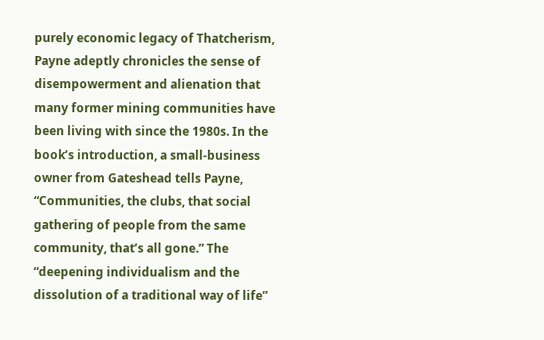purely economic legacy of Thatcherism, Payne adeptly chronicles the sense of disempowerment and alienation that many former mining communities have been living with since the 1980s. In the book’s introduction, a small-business owner from Gateshead tells Payne, “Communities, the clubs, that social gathering of people from the same community, that’s all gone.” The “deepening individualism and the dissolution of a traditional way of life”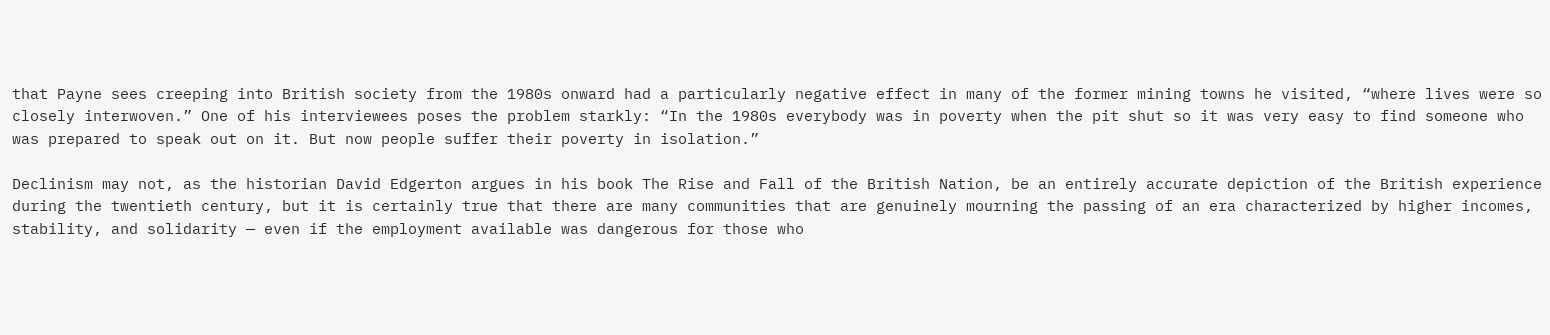that Payne sees creeping into British society from the 1980s onward had a particularly negative effect in many of the former mining towns he visited, “where lives were so closely interwoven.” One of his interviewees poses the problem starkly: “In the 1980s everybody was in poverty when the pit shut so it was very easy to find someone who was prepared to speak out on it. But now people suffer their poverty in isolation.”

Declinism may not, as the historian David Edgerton argues in his book The Rise and Fall of the British Nation, be an entirely accurate depiction of the British experience during the twentieth century, but it is certainly true that there are many communities that are genuinely mourning the passing of an era characterized by higher incomes, stability, and solidarity — even if the employment available was dangerous for those who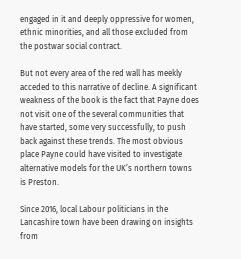engaged in it and deeply oppressive for women, ethnic minorities, and all those excluded from the postwar social contract.

But not every area of the red wall has meekly acceded to this narrative of decline. A significant weakness of the book is the fact that Payne does not visit one of the several communities that have started, some very successfully, to push back against these trends. The most obvious place Payne could have visited to investigate alternative models for the UK’s northern towns is Preston.

Since 2016, local Labour politicians in the Lancashire town have been drawing on insights from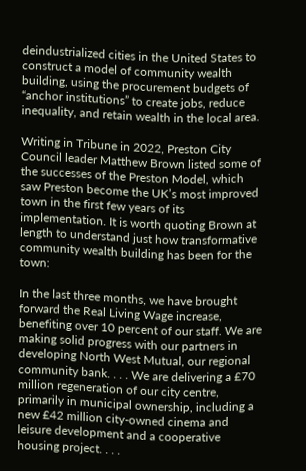deindustrialized cities in the United States to construct a model of community wealth building, using the procurement budgets of “anchor institutions” to create jobs, reduce inequality, and retain wealth in the local area.

Writing in Tribune in 2022, Preston City Council leader Matthew Brown listed some of the successes of the Preston Model, which saw Preston become the UK’s most improved town in the first few years of its implementation. It is worth quoting Brown at length to understand just how transformative community wealth building has been for the town:

In the last three months, we have brought forward the Real Living Wage increase, benefiting over 10 percent of our staff. We are making solid progress with our partners in developing North West Mutual, our regional community bank. . . . We are delivering a £70 million regeneration of our city centre, primarily in municipal ownership, including a new £42 million city-owned cinema and leisure development and a cooperative housing project. . . .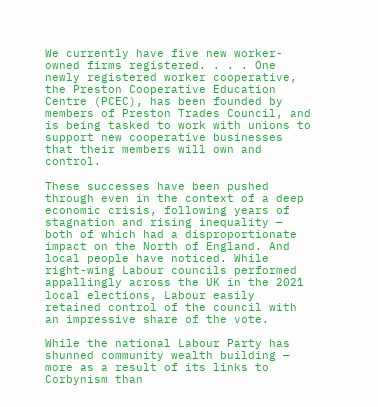We currently have five new worker-owned firms registered. . . . One newly registered worker cooperative, the Preston Cooperative Education Centre (PCEC), has been founded by members of Preston Trades Council, and is being tasked to work with unions to support new cooperative businesses that their members will own and control.

These successes have been pushed through even in the context of a deep economic crisis, following years of stagnation and rising inequality — both of which had a disproportionate impact on the North of England. And local people have noticed. While right-wing Labour councils performed appallingly across the UK in the 2021 local elections, Labour easily retained control of the council with an impressive share of the vote.

While the national Labour Party has shunned community wealth building — more as a result of its links to Corbynism than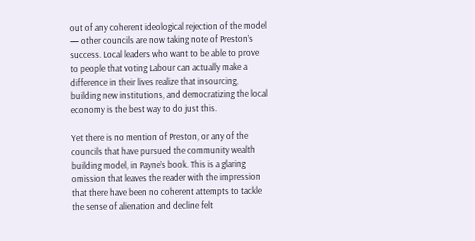out of any coherent ideological rejection of the model — other councils are now taking note of Preston’s success. Local leaders who want to be able to prove to people that voting Labour can actually make a difference in their lives realize that insourcing, building new institutions, and democratizing the local economy is the best way to do just this.

Yet there is no mention of Preston, or any of the councils that have pursued the community wealth building model, in Payne’s book. This is a glaring omission that leaves the reader with the impression that there have been no coherent attempts to tackle the sense of alienation and decline felt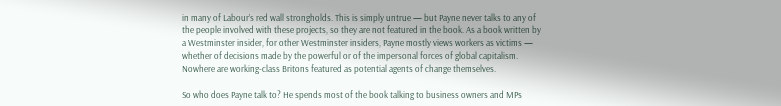in many of Labour’s red wall strongholds. This is simply untrue — but Payne never talks to any of the people involved with these projects, so they are not featured in the book. As a book written by a Westminster insider, for other Westminster insiders, Payne mostly views workers as victims — whether of decisions made by the powerful or of the impersonal forces of global capitalism. Nowhere are working-class Britons featured as potential agents of change themselves.

So who does Payne talk to? He spends most of the book talking to business owners and MPs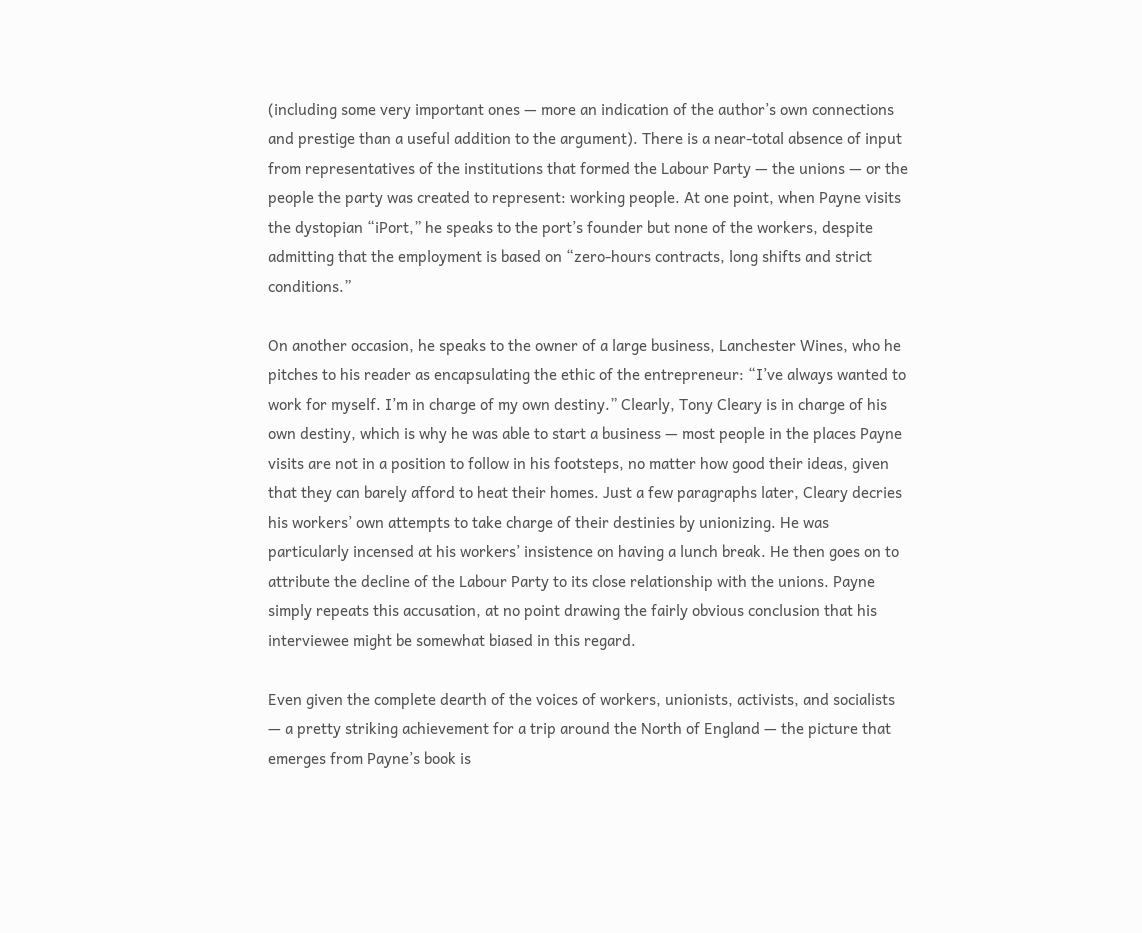(including some very important ones — more an indication of the author’s own connections and prestige than a useful addition to the argument). There is a near-total absence of input from representatives of the institutions that formed the Labour Party — the unions — or the people the party was created to represent: working people. At one point, when Payne visits the dystopian “iPort,” he speaks to the port’s founder but none of the workers, despite admitting that the employment is based on “zero-hours contracts, long shifts and strict conditions.”

On another occasion, he speaks to the owner of a large business, Lanchester Wines, who he pitches to his reader as encapsulating the ethic of the entrepreneur: “I’ve always wanted to work for myself. I’m in charge of my own destiny.” Clearly, Tony Cleary is in charge of his own destiny, which is why he was able to start a business — most people in the places Payne visits are not in a position to follow in his footsteps, no matter how good their ideas, given that they can barely afford to heat their homes. Just a few paragraphs later, Cleary decries his workers’ own attempts to take charge of their destinies by unionizing. He was particularly incensed at his workers’ insistence on having a lunch break. He then goes on to attribute the decline of the Labour Party to its close relationship with the unions. Payne simply repeats this accusation, at no point drawing the fairly obvious conclusion that his interviewee might be somewhat biased in this regard.

Even given the complete dearth of the voices of workers, unionists, activists, and socialists — a pretty striking achievement for a trip around the North of England — the picture that emerges from Payne’s book is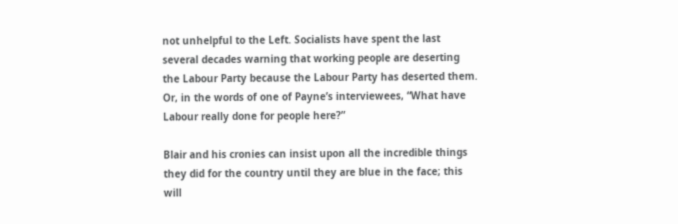not unhelpful to the Left. Socialists have spent the last several decades warning that working people are deserting the Labour Party because the Labour Party has deserted them. Or, in the words of one of Payne’s interviewees, “What have Labour really done for people here?”

Blair and his cronies can insist upon all the incredible things they did for the country until they are blue in the face; this will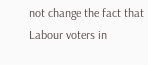not change the fact that Labour voters in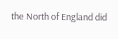the North of England did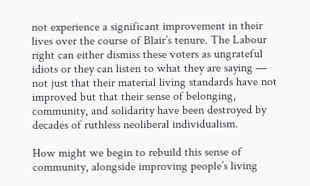not experience a significant improvement in their lives over the course of Blair’s tenure. The Labour right can either dismiss these voters as ungrateful idiots or they can listen to what they are saying — not just that their material living standards have not improved but that their sense of belonging, community, and solidarity have been destroyed by decades of ruthless neoliberal individualism.

How might we begin to rebuild this sense of community, alongside improving people’s living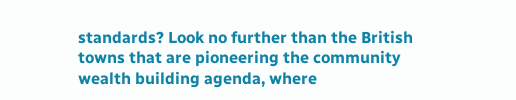standards? Look no further than the British towns that are pioneering the community wealth building agenda, where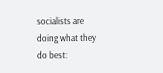socialists are doing what they do best: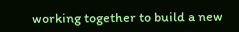working together to build a new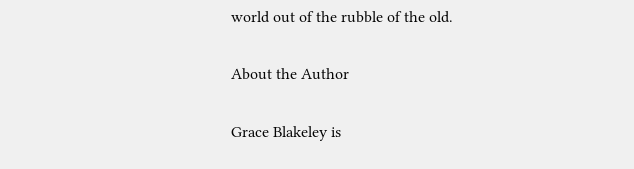world out of the rubble of the old.

About the Author

Grace Blakeley is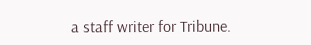a staff writer for Tribune.